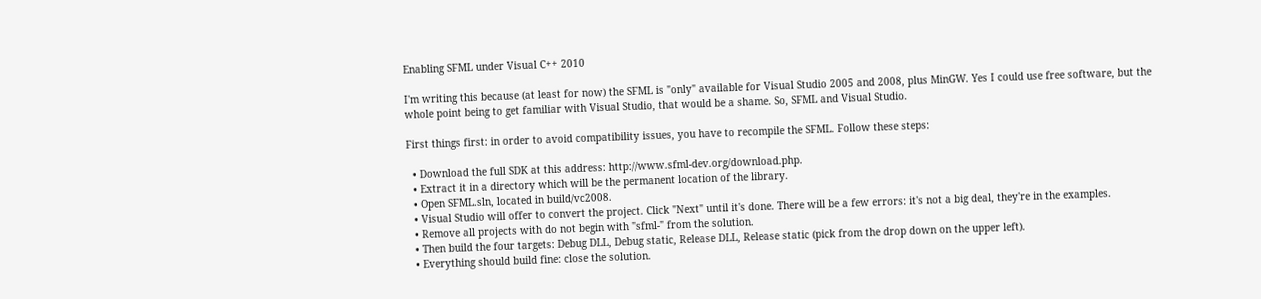Enabling SFML under Visual C++ 2010

I'm writing this because (at least for now) the SFML is "only" available for Visual Studio 2005 and 2008, plus MinGW. Yes I could use free software, but the whole point being to get familiar with Visual Studio, that would be a shame. So, SFML and Visual Studio.

First things first: in order to avoid compatibility issues, you have to recompile the SFML. Follow these steps:

  • Download the full SDK at this address: http://www.sfml-dev.org/download.php.
  • Extract it in a directory which will be the permanent location of the library.
  • Open SFML.sln, located in build/vc2008.
  • Visual Studio will offer to convert the project. Click "Next" until it's done. There will be a few errors: it's not a big deal, they're in the examples.
  • Remove all projects with do not begin with "sfml-" from the solution.
  • Then build the four targets: Debug DLL, Debug static, Release DLL, Release static (pick from the drop down on the upper left).
  • Everything should build fine: close the solution.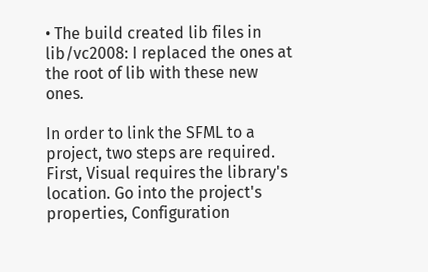• The build created lib files in lib/vc2008: I replaced the ones at the root of lib with these new ones.

In order to link the SFML to a project, two steps are required. First, Visual requires the library's location. Go into the project's properties, Configuration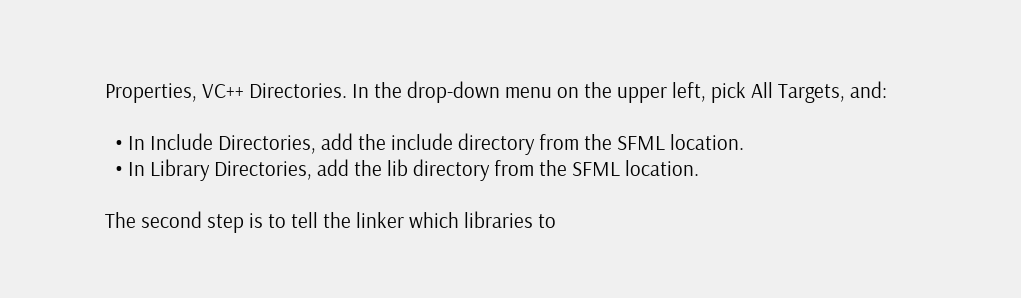Properties, VC++ Directories. In the drop-down menu on the upper left, pick All Targets, and:

  • In Include Directories, add the include directory from the SFML location.
  • In Library Directories, add the lib directory from the SFML location.

The second step is to tell the linker which libraries to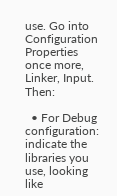use. Go into Configuration Properties once more, Linker, Input. Then:

  • For Debug configuration: indicate the libraries you use, looking like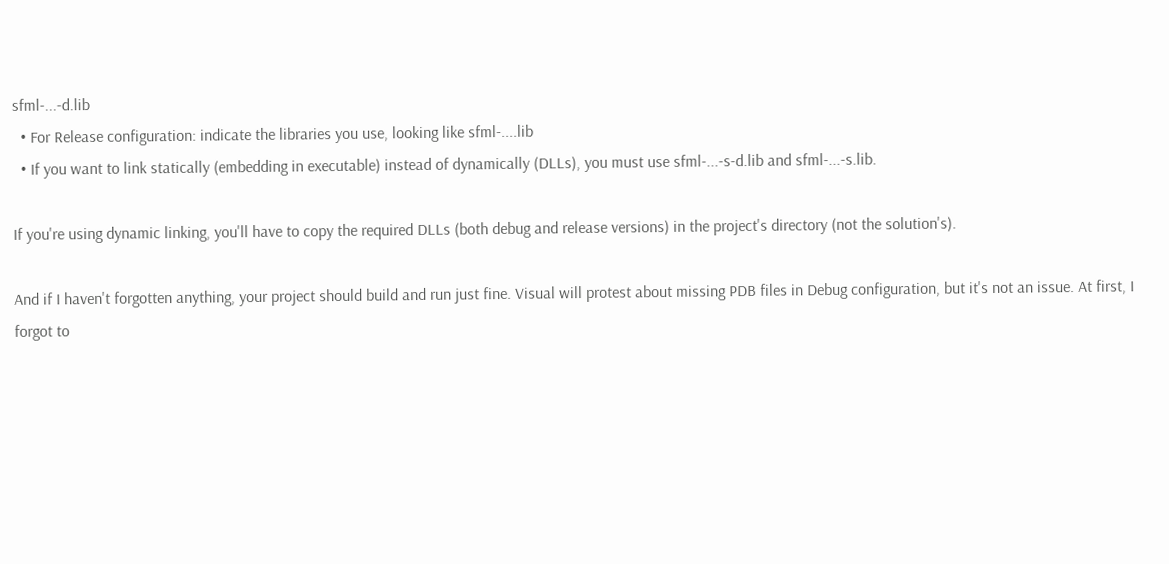sfml-...-d.lib
  • For Release configuration: indicate the libraries you use, looking like sfml-....lib
  • If you want to link statically (embedding in executable) instead of dynamically (DLLs), you must use sfml-...-s-d.lib and sfml-...-s.lib.

If you're using dynamic linking, you'll have to copy the required DLLs (both debug and release versions) in the project's directory (not the solution's).

And if I haven't forgotten anything, your project should build and run just fine. Visual will protest about missing PDB files in Debug configuration, but it's not an issue. At first, I forgot to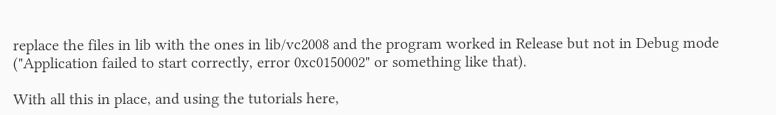replace the files in lib with the ones in lib/vc2008 and the program worked in Release but not in Debug mode ("Application failed to start correctly, error 0xc0150002" or something like that).

With all this in place, and using the tutorials here,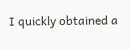I quickly obtained a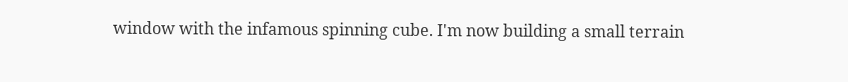window with the infamous spinning cube. I'm now building a small terrain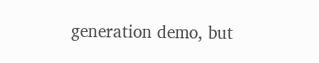generation demo, but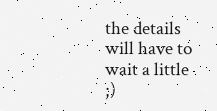the details will have to wait a little ;)